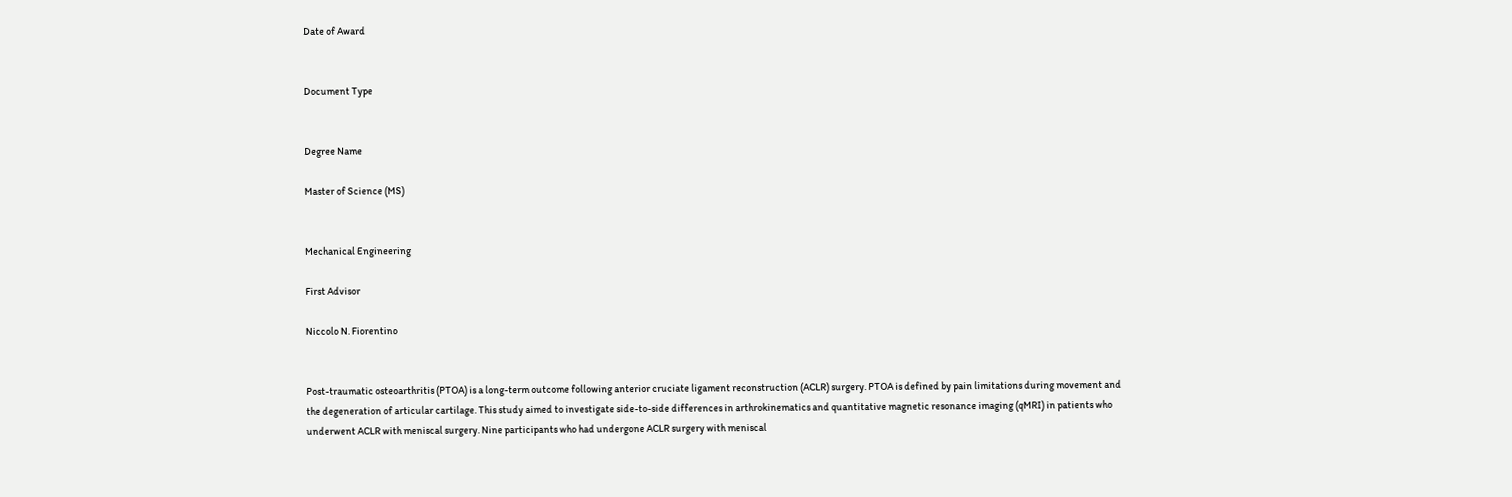Date of Award


Document Type


Degree Name

Master of Science (MS)


Mechanical Engineering

First Advisor

Niccolo N. Fiorentino


Post-traumatic osteoarthritis (PTOA) is a long-term outcome following anterior cruciate ligament reconstruction (ACLR) surgery. PTOA is defined by pain limitations during movement and the degeneration of articular cartilage. This study aimed to investigate side-to-side differences in arthrokinematics and quantitative magnetic resonance imaging (qMRI) in patients who underwent ACLR with meniscal surgery. Nine participants who had undergone ACLR surgery with meniscal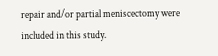repair and/or partial meniscectomy were included in this study.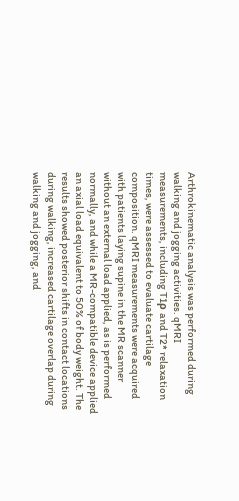Arthrokinematic analysis was performed during walking and jogging activities. qMRI measurements, including T1ρ and T2* relaxation times, were assessed to evaluate cartilage composition. qMRI measurements were acquired with patients laying supine in the MR scanner without an external load applied, as is performed normally, and while a MR-compatible device applied an axial load equivalent to 50% of body weight. The results showed posterior shifts in contact locations during walking, increased cartilage overlap during walking and jogging, and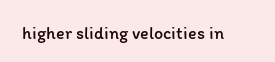higher sliding velocities in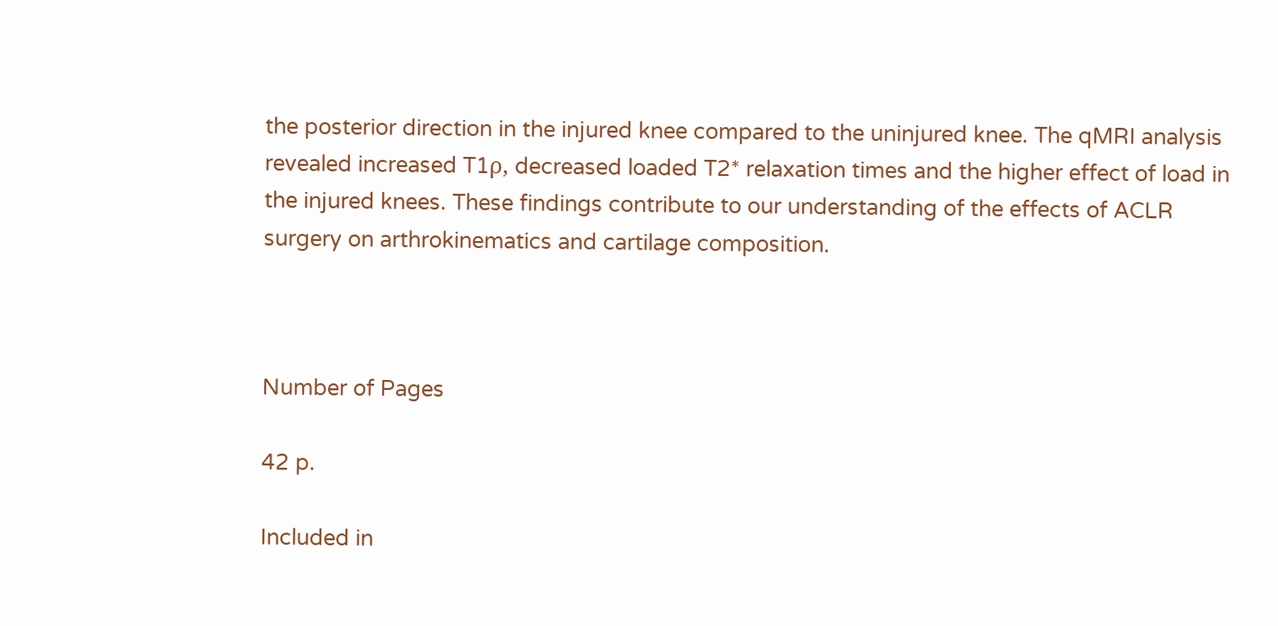the posterior direction in the injured knee compared to the uninjured knee. The qMRI analysis revealed increased T1ρ, decreased loaded T2* relaxation times and the higher effect of load in the injured knees. These findings contribute to our understanding of the effects of ACLR surgery on arthrokinematics and cartilage composition.



Number of Pages

42 p.

Included in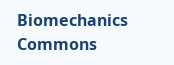Biomechanics Commons